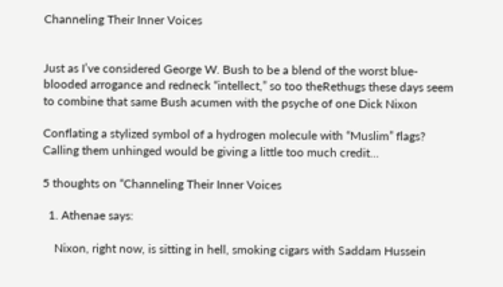Channeling Their Inner Voices


Just as I’ve considered George W. Bush to be a blend of the worst blue-blooded arrogance and redneck “intellect,” so too theRethugs these days seem to combine that same Bush acumen with the psyche of one Dick Nixon

Conflating a stylized symbol of a hydrogen molecule with “Muslim” flags? Calling them unhinged would be giving a little too much credit…

5 thoughts on “Channeling Their Inner Voices

  1. Athenae says:

    Nixon, right now, is sitting in hell, smoking cigars with Saddam Hussein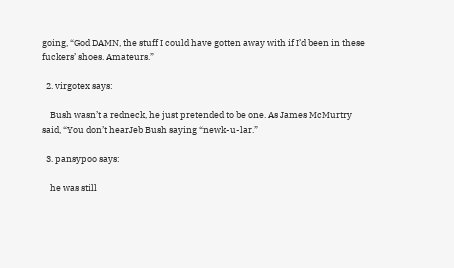going, “God DAMN, the stuff I could have gotten away with if I’d been in these fuckers’ shoes. Amateurs.”

  2. virgotex says:

    Bush wasn’t a redneck, he just pretended to be one. As James McMurtry said, “You don’t hearJeb Bush saying “newk-u-lar.”

  3. pansypoo says:

    he was still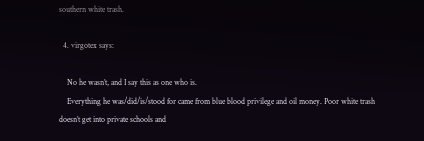southern white trash.

  4. virgotex says:

    No he wasn’t, and I say this as one who is.
    Everything he was/did/is/stood for came from blue blood privilege and oil money. Poor white trash doesn’t get into private schools and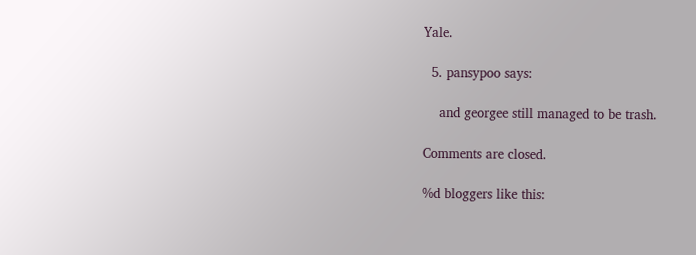Yale.

  5. pansypoo says:

    and georgee still managed to be trash.

Comments are closed.

%d bloggers like this: